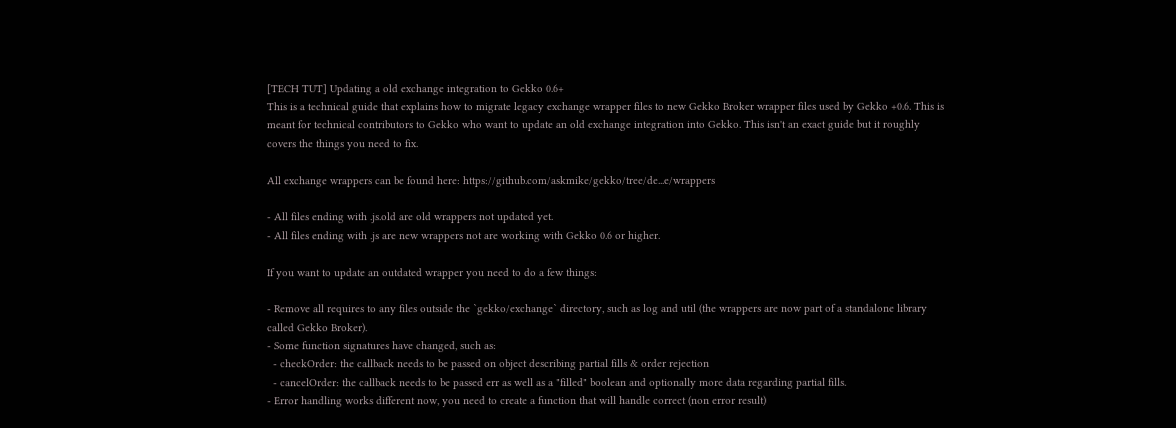[TECH TUT] Updating a old exchange integration to Gekko 0.6+
This is a technical guide that explains how to migrate legacy exchange wrapper files to new Gekko Broker wrapper files used by Gekko +0.6. This is meant for technical contributors to Gekko who want to update an old exchange integration into Gekko. This isn't an exact guide but it roughly covers the things you need to fix.

All exchange wrappers can be found here: https://github.com/askmike/gekko/tree/de...e/wrappers

- All files ending with .js.old are old wrappers not updated yet.
- All files ending with .js are new wrappers not are working with Gekko 0.6 or higher.

If you want to update an outdated wrapper you need to do a few things:

- Remove all requires to any files outside the `gekko/exchange` directory, such as log and util (the wrappers are now part of a standalone library called Gekko Broker).
- Some function signatures have changed, such as:
  - checkOrder: the callback needs to be passed on object describing partial fills & order rejection
  - cancelOrder: the callback needs to be passed err as well as a "filled" boolean and optionally more data regarding partial fills.
- Error handling works different now, you need to create a function that will handle correct (non error result)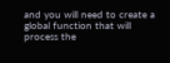and you will need to create a global function that will process the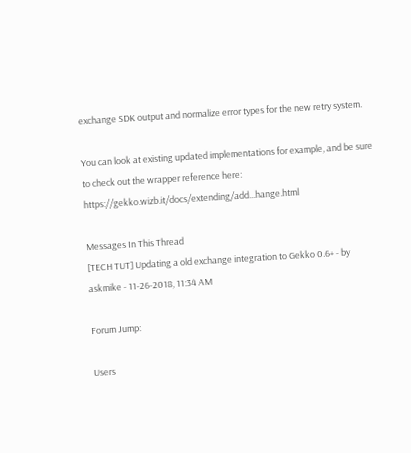exchange SDK output and normalize error types for the new retry system.

You can look at existing updated implementations for example, and be sure to check out the wrapper reference here: https://gekko.wizb.it/docs/extending/add...hange.html

Messages In This Thread
[TECH TUT] Updating a old exchange integration to Gekko 0.6+ - by askmike - 11-26-2018, 11:34 AM

Forum Jump:

Users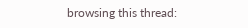browsing this thread: